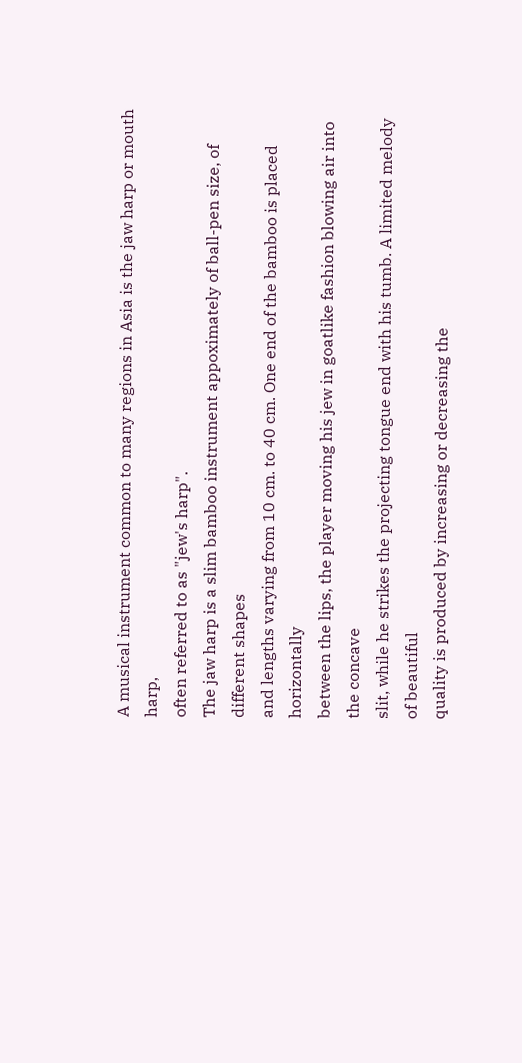A musical instrument common to many regions in Asia is the jaw harp or mouth harp,
often referred to as "jew's harp".
The jaw harp is a slim bamboo instrument appoximately of ball-pen size, of different shapes
and lengths varying from 10 cm. to 40 cm. One end of the bamboo is placed horizontally
between the lips, the player moving his jew in goatlike fashion blowing air into the concave
slit, while he strikes the projecting tongue end with his tumb. A limited melody of beautiful
quality is produced by increasing or decreasing the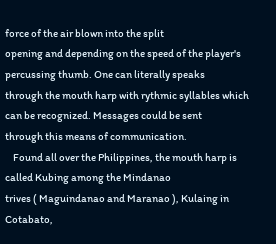force of the air blown into the split
opening and depending on the speed of the player's percussing thumb. One can literally speaks
through the mouth harp with rythmic syllables which can be recognized. Messages could be sent
through this means of communication.
    Found all over the Philippines, the mouth harp is called Kubing among the Mindanao
trives ( Maguindanao and Maranao ), Kulaing in Cotabato,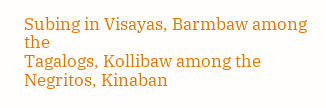Subing in Visayas, Barmbaw among the
Tagalogs, Kollibaw among the Negritos, Kinaban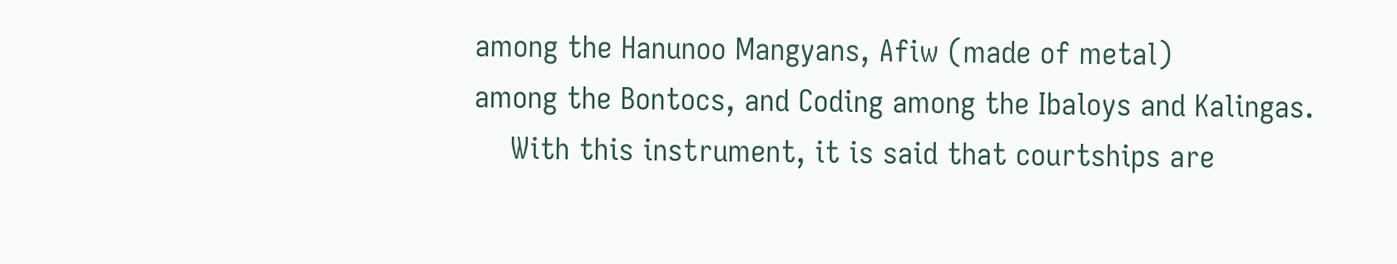among the Hanunoo Mangyans, Afiw (made of metal)
among the Bontocs, and Coding among the Ibaloys and Kalingas.
    With this instrument, it is said that courtships are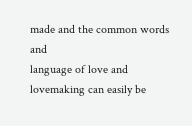made and the common words and
language of love and lovemaking can easily be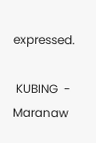expressed.

 KUBING  - Maranaw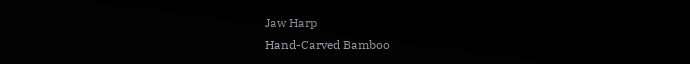Jaw Harp
Hand-Carved Bamboo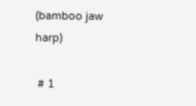(bamboo jaw harp)

 # 1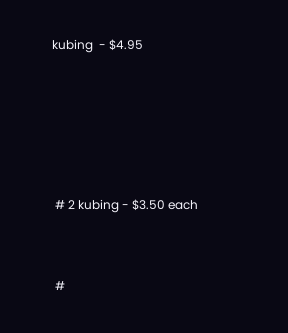kubing  - $4.95





 # 2 kubing - $3.50 each


 #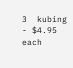3  kubing - $4.95 each